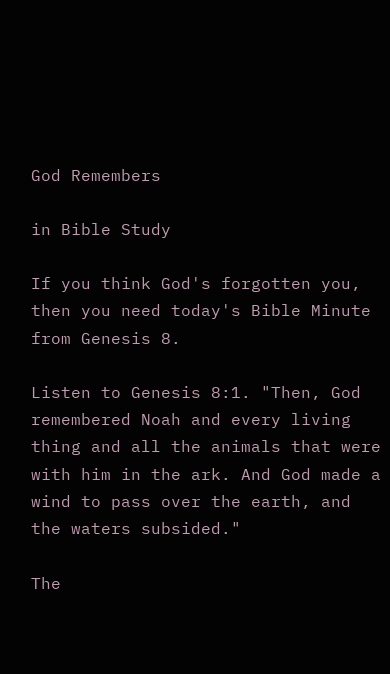God Remembers

in Bible Study

If you think God's forgotten you, then you need today's Bible Minute from Genesis 8.

Listen to Genesis 8:1. "Then, God remembered Noah and every living thing and all the animals that were with him in the ark. And God made a wind to pass over the earth, and the waters subsided."

The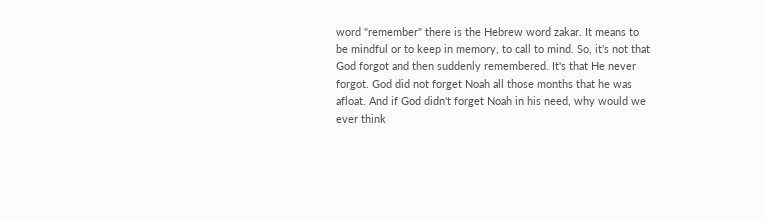word "remember" there is the Hebrew word zakar. It means to be mindful or to keep in memory, to call to mind. So, it's not that God forgot and then suddenly remembered. It's that He never forgot. God did not forget Noah all those months that he was afloat. And if God didn't forget Noah in his need, why would we ever think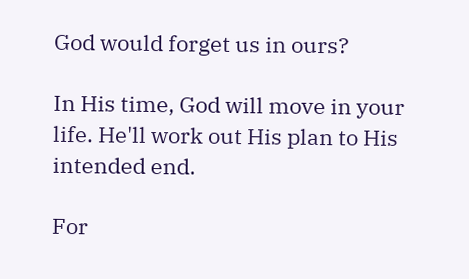God would forget us in ours?

In His time, God will move in your life. He'll work out His plan to His intended end.

For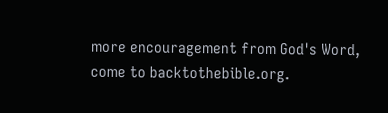more encouragement from God's Word, come to backtothebible.org.